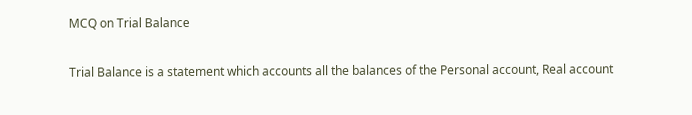MCQ on Trial Balance

Trial Balance is a statement which accounts all the balances of the Personal account, Real account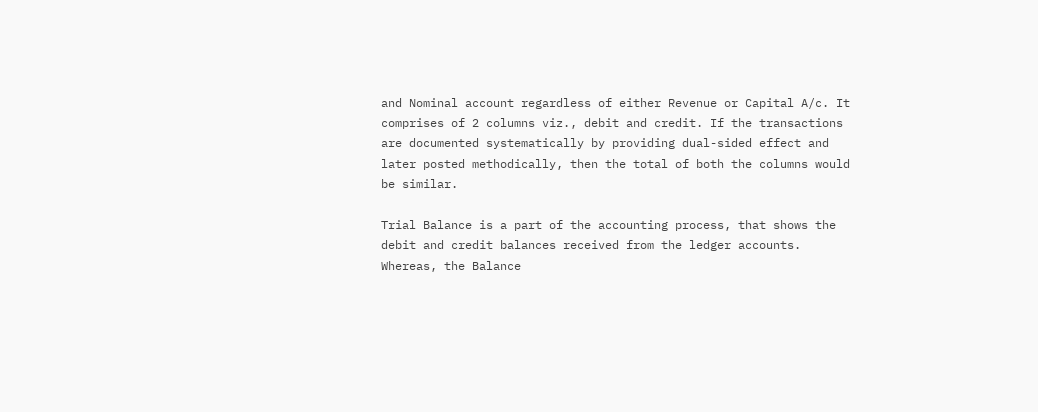and Nominal account regardless of either Revenue or Capital A/c. It comprises of 2 columns viz., debit and credit. If the transactions are documented systematically by providing dual-sided effect and later posted methodically, then the total of both the columns would be similar.

Trial Balance is a part of the accounting process, that shows the debit and credit balances received from the ledger accounts. Whereas, the Balance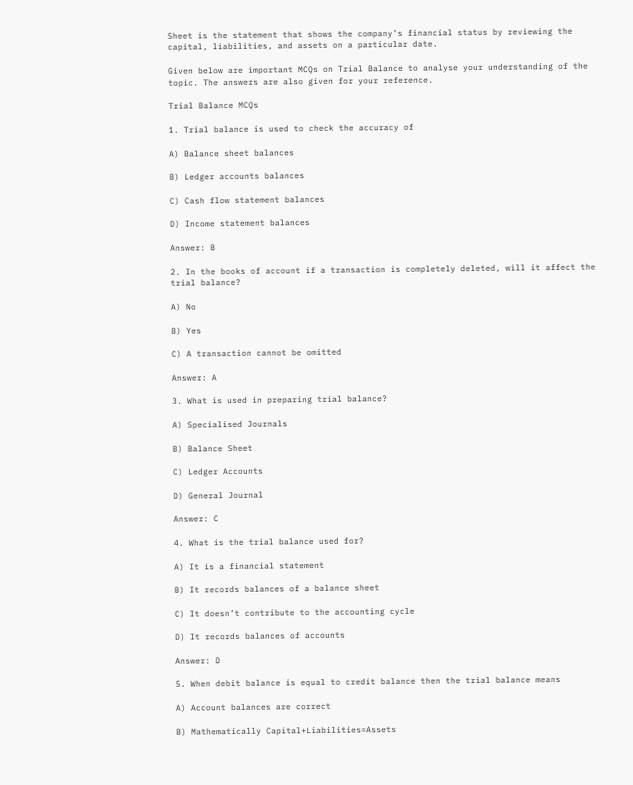Sheet is the statement that shows the company’s financial status by reviewing the capital, liabilities, and assets on a particular date.

Given below are important MCQs on Trial Balance to analyse your understanding of the topic. The answers are also given for your reference.

Trial Balance MCQs

1. Trial balance is used to check the accuracy of

A) Balance sheet balances

B) Ledger accounts balances

C) Cash flow statement balances

D) Income statement balances

Answer: B

2. In the books of account if a transaction is completely deleted, will it affect the trial balance?

A) No

B) Yes

C) A transaction cannot be omitted

Answer: A

3. What is used in preparing trial balance?

A) Specialised Journals

B) Balance Sheet

C) Ledger Accounts

D) General Journal

Answer: C

4. What is the trial balance used for?

A) It is a financial statement

B) It records balances of a balance sheet

C) It doesn’t contribute to the accounting cycle

D) It records balances of accounts

Answer: D

5. When debit balance is equal to credit balance then the trial balance means

A) Account balances are correct

B) Mathematically Capital+Liabilities=Assets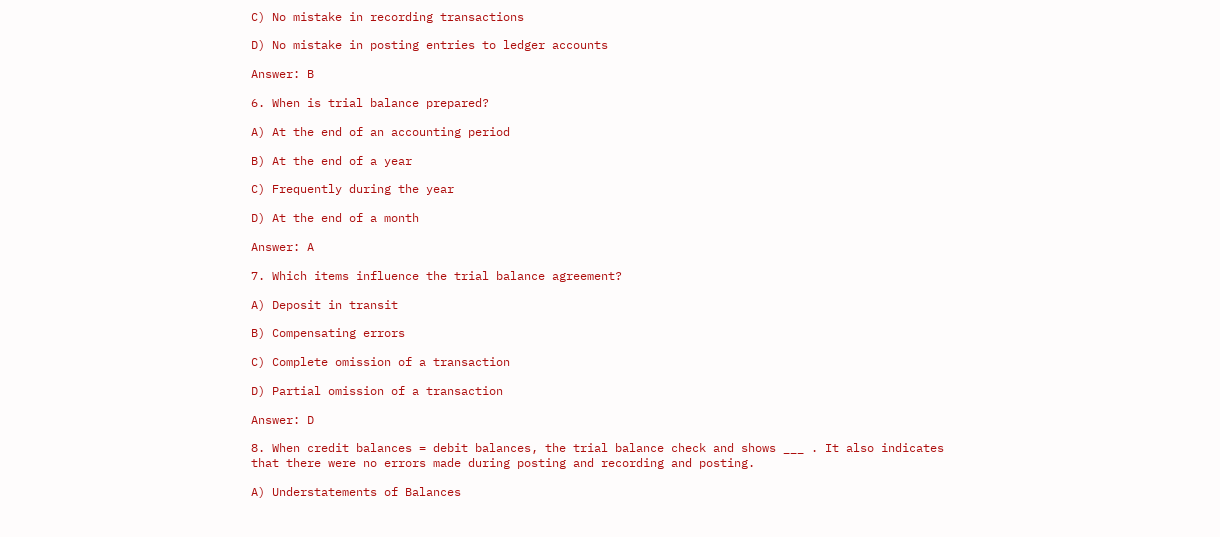C) No mistake in recording transactions

D) No mistake in posting entries to ledger accounts

Answer: B

6. When is trial balance prepared?

A) At the end of an accounting period

B) At the end of a year

C) Frequently during the year

D) At the end of a month

Answer: A

7. Which items influence the trial balance agreement?

A) Deposit in transit

B) Compensating errors

C) Complete omission of a transaction

D) Partial omission of a transaction

Answer: D

8. When credit balances = debit balances, the trial balance check and shows ___ . It also indicates that there were no errors made during posting and recording and posting.

A) Understatements of Balances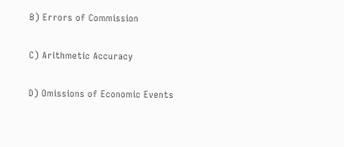B) Errors of Commission

C) Arithmetic Accuracy

D) Omissions of Economic Events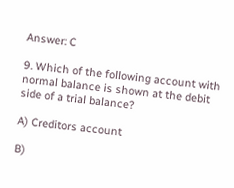Answer: C

9. Which of the following account with normal balance is shown at the debit side of a trial balance?

A) Creditors account

B)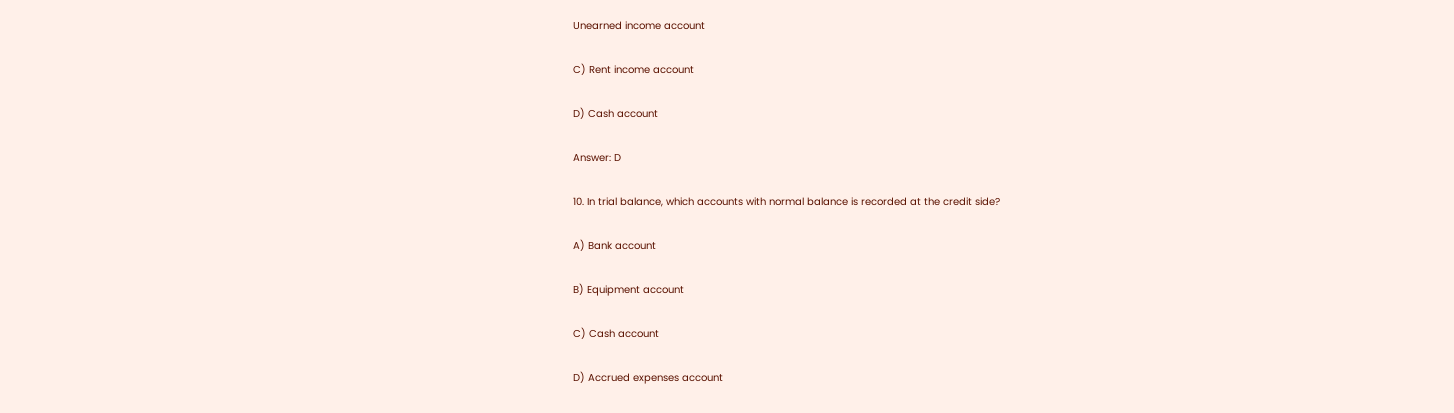Unearned income account

C) Rent income account

D) Cash account

Answer: D

10. In trial balance, which accounts with normal balance is recorded at the credit side?

A) Bank account

B) Equipment account

C) Cash account

D) Accrued expenses account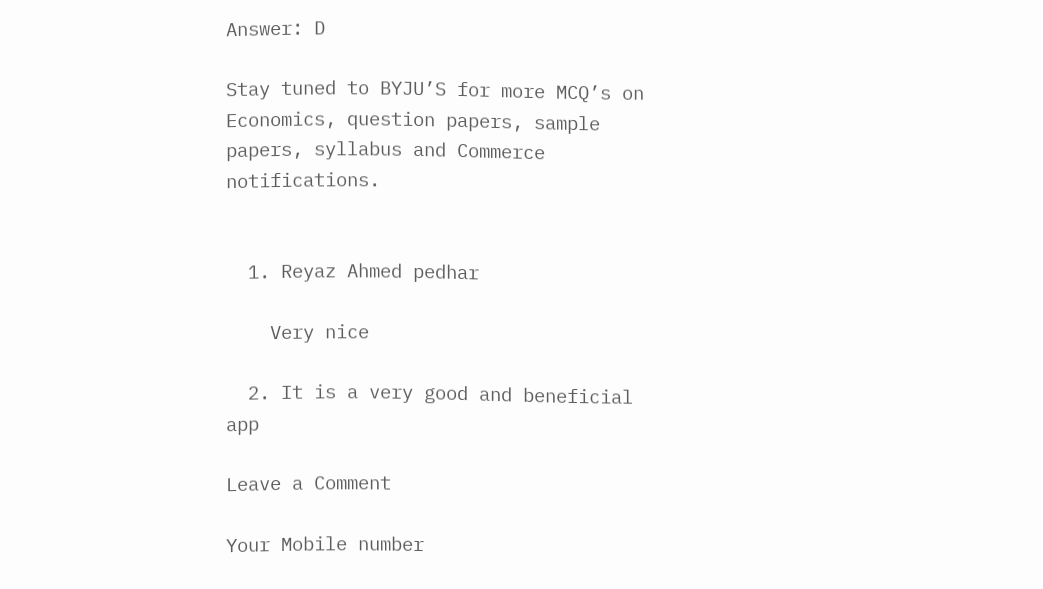Answer: D

Stay tuned to BYJU’S for more MCQ’s on Economics, question papers, sample papers, syllabus and Commerce notifications.


  1. Reyaz Ahmed pedhar

    Very nice

  2. It is a very good and beneficial app

Leave a Comment

Your Mobile number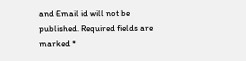and Email id will not be published. Required fields are marked *